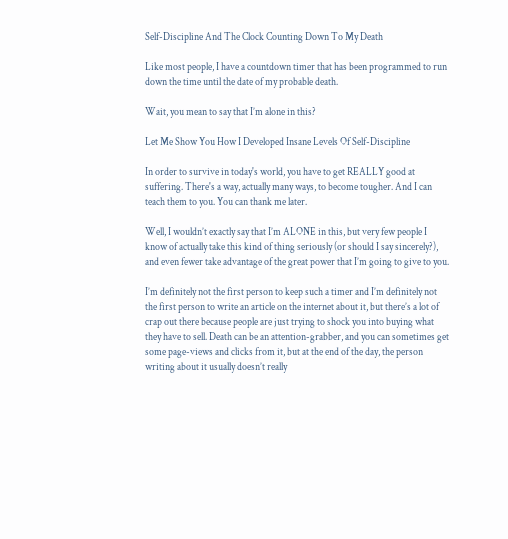Self-Discipline And The Clock Counting Down To My Death

Like most people, I have a countdown timer that has been programmed to run down the time until the date of my probable death.

Wait, you mean to say that I’m alone in this?

Let Me Show You How I Developed Insane Levels Of Self-Discipline

In order to survive in today's world, you have to get REALLY good at suffering. There's a way, actually many ways, to become tougher. And I can teach them to you. You can thank me later.

Well, I wouldn’t exactly say that I’m ALONE in this, but very few people I know of actually take this kind of thing seriously (or should I say sincerely?), and even fewer take advantage of the great power that I’m going to give to you.

I’m definitely not the first person to keep such a timer and I’m definitely not the first person to write an article on the internet about it, but there’s a lot of crap out there because people are just trying to shock you into buying what they have to sell. Death can be an attention-grabber, and you can sometimes get some page-views and clicks from it, but at the end of the day, the person writing about it usually doesn’t really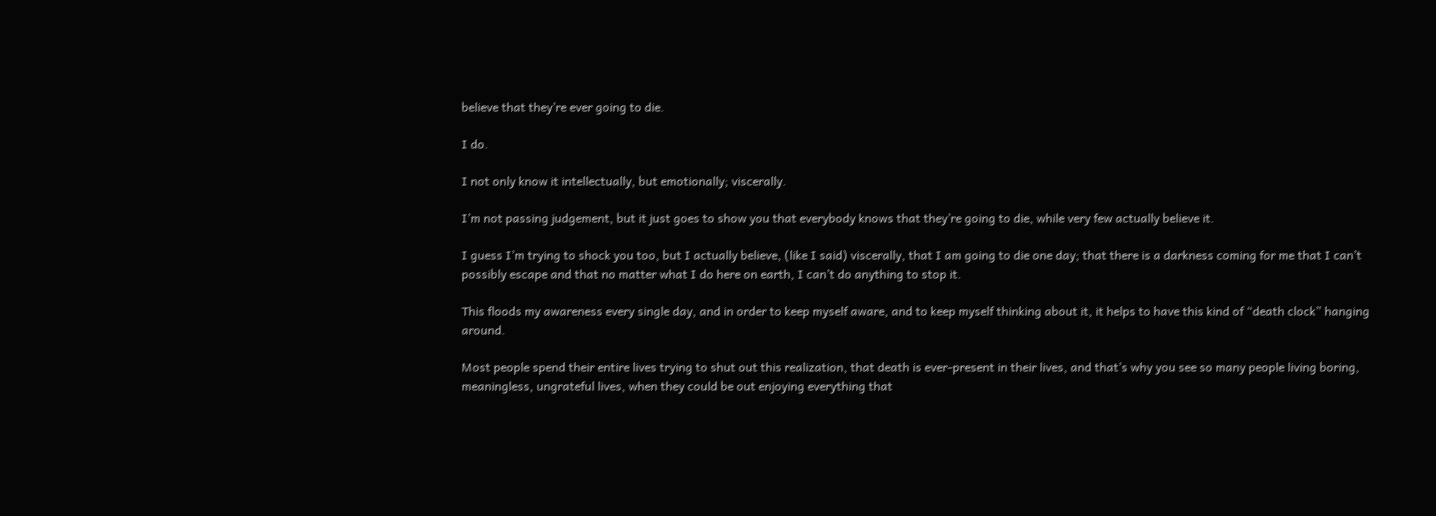believe that they’re ever going to die.

I do.

I not only know it intellectually, but emotionally; viscerally.

I’m not passing judgement, but it just goes to show you that everybody knows that they’re going to die, while very few actually believe it.

I guess I’m trying to shock you too, but I actually believe, (like I said) viscerally, that I am going to die one day; that there is a darkness coming for me that I can’t possibly escape and that no matter what I do here on earth, I can’t do anything to stop it.

This floods my awareness every single day, and in order to keep myself aware, and to keep myself thinking about it, it helps to have this kind of “death clock” hanging around.

Most people spend their entire lives trying to shut out this realization, that death is ever-present in their lives, and that’s why you see so many people living boring, meaningless, ungrateful lives, when they could be out enjoying everything that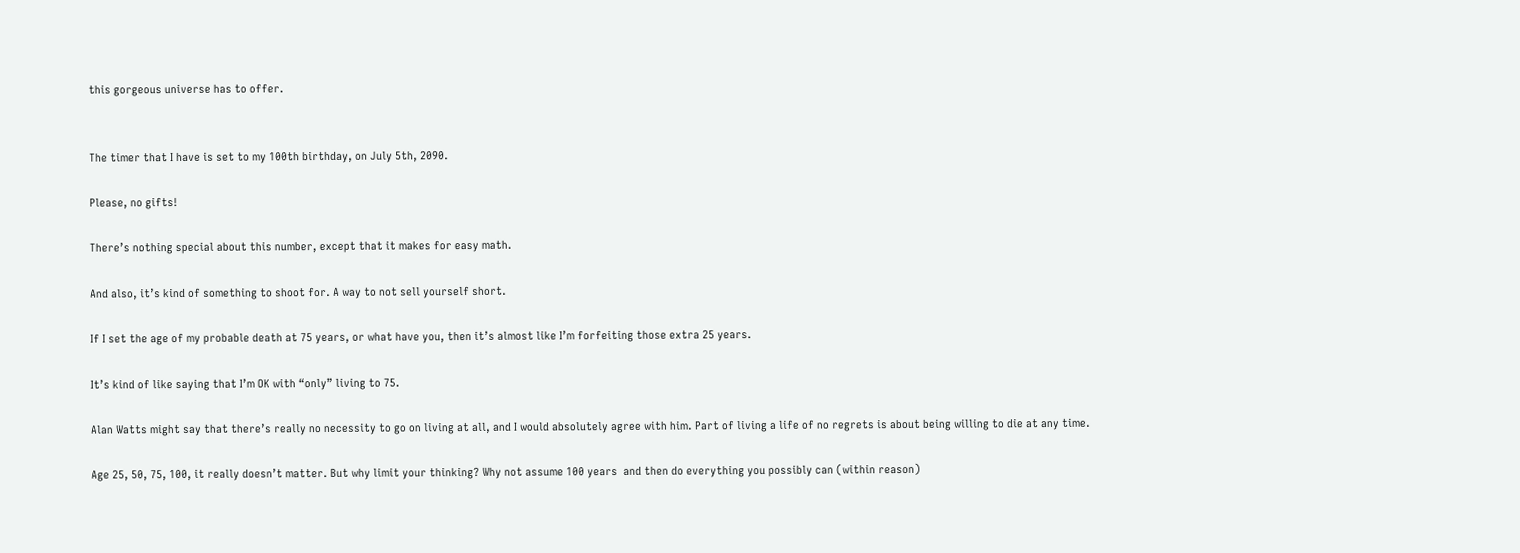this gorgeous universe has to offer.


The timer that I have is set to my 100th birthday, on July 5th, 2090.

Please, no gifts!

There’s nothing special about this number, except that it makes for easy math.

And also, it’s kind of something to shoot for. A way to not sell yourself short.

If I set the age of my probable death at 75 years, or what have you, then it’s almost like I’m forfeiting those extra 25 years.

It’s kind of like saying that I’m OK with “only” living to 75.

Alan Watts might say that there’s really no necessity to go on living at all, and I would absolutely agree with him. Part of living a life of no regrets is about being willing to die at any time.

Age 25, 50, 75, 100, it really doesn’t matter. But why limit your thinking? Why not assume 100 years  and then do everything you possibly can (within reason)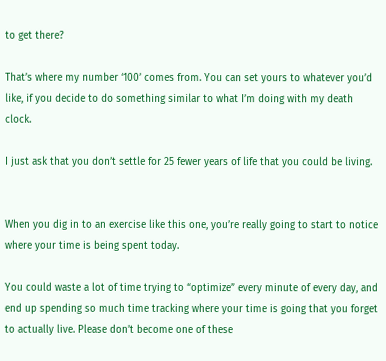to get there?

That’s where my number ‘100’ comes from. You can set yours to whatever you’d like, if you decide to do something similar to what I’m doing with my death clock.

I just ask that you don’t settle for 25 fewer years of life that you could be living.


When you dig in to an exercise like this one, you’re really going to start to notice where your time is being spent today.

You could waste a lot of time trying to “optimize” every minute of every day, and end up spending so much time tracking where your time is going that you forget to actually live. Please don’t become one of these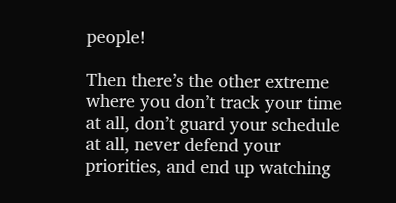people!

Then there’s the other extreme where you don’t track your time at all, don’t guard your schedule at all, never defend your priorities, and end up watching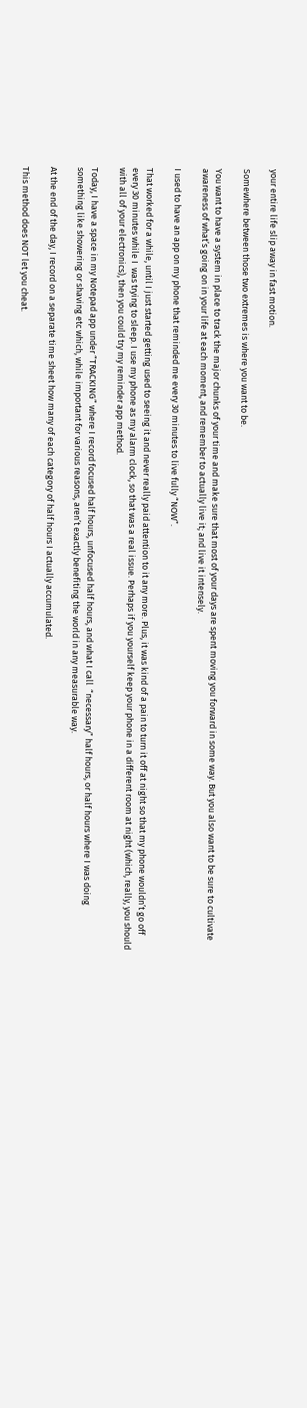your entire life slip away in fast motion.

Somewhere between those two extremes is where you want to be.

You want to have a system in place to track the major chunks of your time and make sure that most of your days are spent moving you forward in some way. But you also want to be sure to cultivate awareness of what’s going on in your life at each moment, and remember to actually live it; and live it intensely.

I used to have an app on my phone that reminded me every 30 minutes to live fully “NOW”.

That worked for a while, until I just started getting used to seeing it and never really paid attention to it any more. Plus, it was kind of a pain to turn it off at night so that my phone wouldn’t go off every 30 minutes while I  was trying to sleep. I use my phone as my alarm clock, so that was a real issue. Perhaps if you yourself keep your phone in a different room at night (which, really, you should with all of your electronics), then you could try my reminder app method.

Today, I have a space in my Notepad app under “TRACKING” where I record focused half hours, unfocused half hours, and what I call  “necessary” half hours, or half hours where I was doing something like showering or shaving etc which, while important for various reasons, aren’t exactly benefiting the world in any measurable way.

At the end of the day, I record on a separate time sheet how many of each category of half hours I actually accumulated.

This method does NOT let you cheat.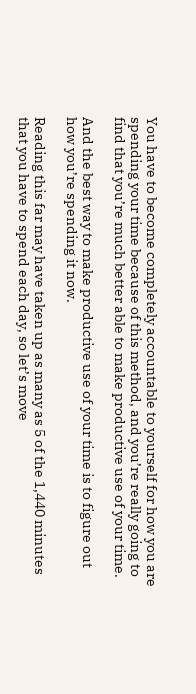You have to become completely accountable to yourself for how you are spending your time because of this method, and you’re really going to find that you’re much better able to make productive use of your time.

And the best way to make productive use of your time is to figure out how you’re spending it now.

Reading this far may have taken up as many as 5 of the 1,440 minutes that you have to spend each day, so let’s move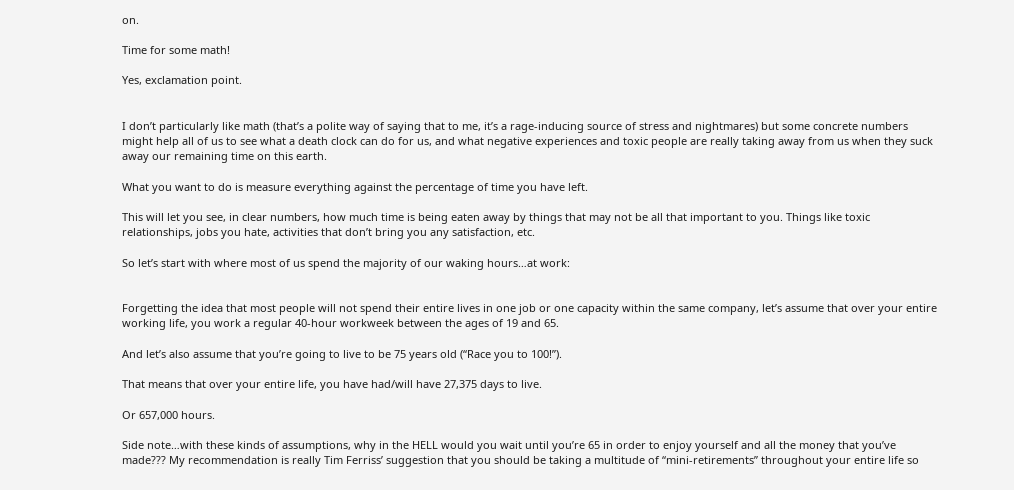on.

Time for some math!

Yes, exclamation point.


I don’t particularly like math (that’s a polite way of saying that to me, it’s a rage-inducing source of stress and nightmares) but some concrete numbers might help all of us to see what a death clock can do for us, and what negative experiences and toxic people are really taking away from us when they suck away our remaining time on this earth.

What you want to do is measure everything against the percentage of time you have left.

This will let you see, in clear numbers, how much time is being eaten away by things that may not be all that important to you. Things like toxic relationships, jobs you hate, activities that don’t bring you any satisfaction, etc.

So let’s start with where most of us spend the majority of our waking hours…at work:


Forgetting the idea that most people will not spend their entire lives in one job or one capacity within the same company, let’s assume that over your entire working life, you work a regular 40-hour workweek between the ages of 19 and 65.

And let’s also assume that you’re going to live to be 75 years old (“Race you to 100!”).

That means that over your entire life, you have had/will have 27,375 days to live.

Or 657,000 hours.

Side note…with these kinds of assumptions, why in the HELL would you wait until you’re 65 in order to enjoy yourself and all the money that you’ve made??? My recommendation is really Tim Ferriss’ suggestion that you should be taking a multitude of “mini-retirements” throughout your entire life so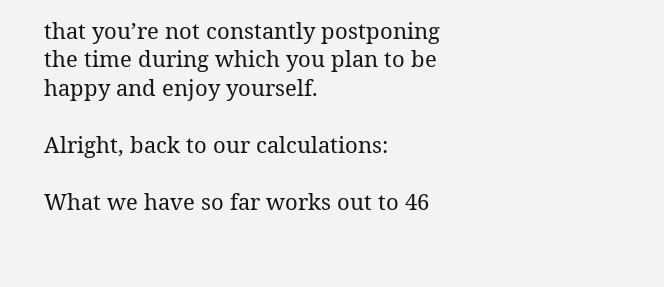that you’re not constantly postponing the time during which you plan to be happy and enjoy yourself.

Alright, back to our calculations:

What we have so far works out to 46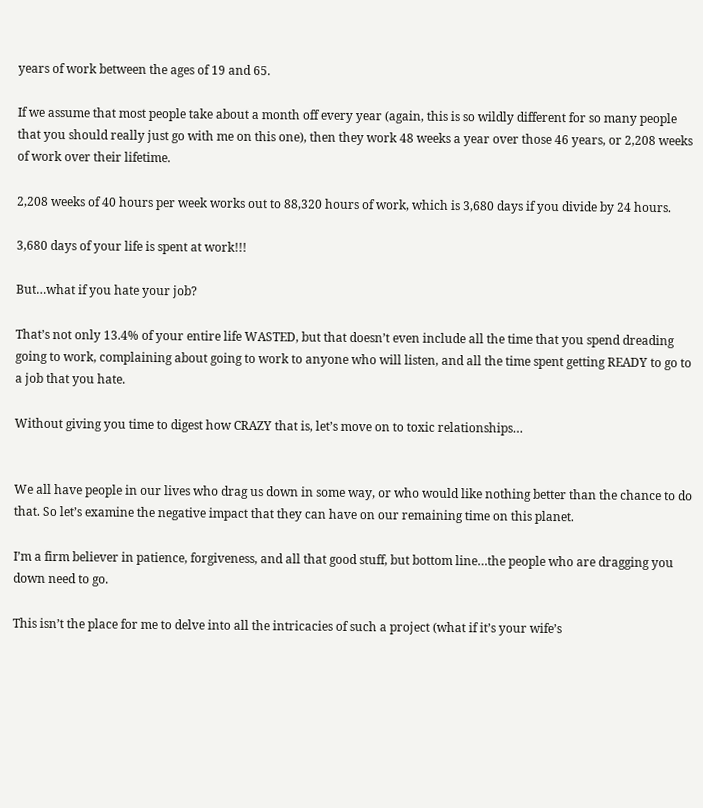years of work between the ages of 19 and 65.

If we assume that most people take about a month off every year (again, this is so wildly different for so many people that you should really just go with me on this one), then they work 48 weeks a year over those 46 years, or 2,208 weeks of work over their lifetime.

2,208 weeks of 40 hours per week works out to 88,320 hours of work, which is 3,680 days if you divide by 24 hours.

3,680 days of your life is spent at work!!!

But…what if you hate your job?

That’s not only 13.4% of your entire life WASTED, but that doesn’t even include all the time that you spend dreading going to work, complaining about going to work to anyone who will listen, and all the time spent getting READY to go to a job that you hate.

Without giving you time to digest how CRAZY that is, let’s move on to toxic relationships…


We all have people in our lives who drag us down in some way, or who would like nothing better than the chance to do that. So let’s examine the negative impact that they can have on our remaining time on this planet.

I’m a firm believer in patience, forgiveness, and all that good stuff, but bottom line…the people who are dragging you down need to go.

This isn’t the place for me to delve into all the intricacies of such a project (what if it’s your wife’s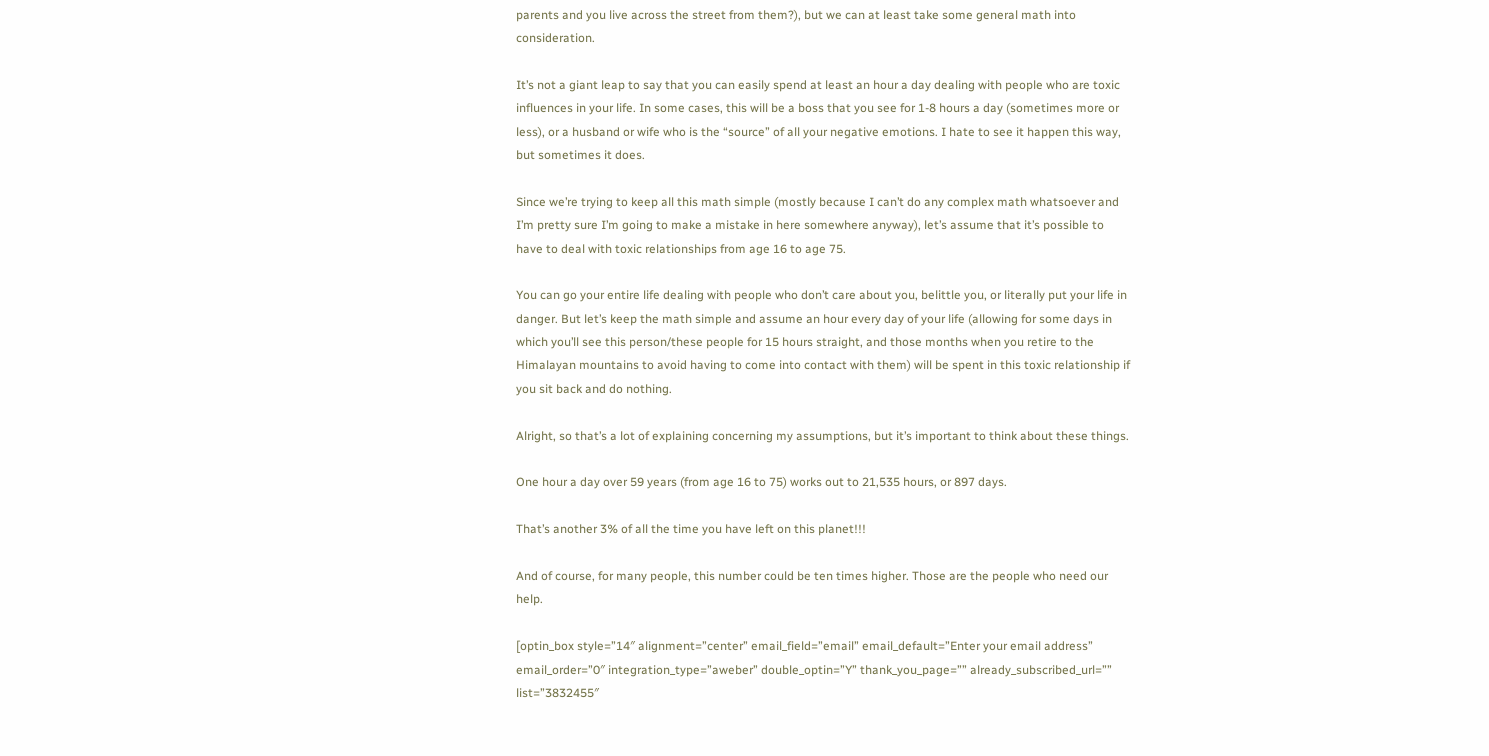parents and you live across the street from them?), but we can at least take some general math into consideration.

It’s not a giant leap to say that you can easily spend at least an hour a day dealing with people who are toxic influences in your life. In some cases, this will be a boss that you see for 1-8 hours a day (sometimes more or less), or a husband or wife who is the “source” of all your negative emotions. I hate to see it happen this way, but sometimes it does.

Since we’re trying to keep all this math simple (mostly because I can’t do any complex math whatsoever and I’m pretty sure I’m going to make a mistake in here somewhere anyway), let’s assume that it’s possible to have to deal with toxic relationships from age 16 to age 75.

You can go your entire life dealing with people who don’t care about you, belittle you, or literally put your life in danger. But let’s keep the math simple and assume an hour every day of your life (allowing for some days in which you’ll see this person/these people for 15 hours straight, and those months when you retire to the Himalayan mountains to avoid having to come into contact with them) will be spent in this toxic relationship if you sit back and do nothing.

Alright, so that’s a lot of explaining concerning my assumptions, but it’s important to think about these things.

One hour a day over 59 years (from age 16 to 75) works out to 21,535 hours, or 897 days.

That’s another 3% of all the time you have left on this planet!!!

And of course, for many people, this number could be ten times higher. Those are the people who need our help.

[optin_box style=”14″ alignment=”center” email_field=”email” email_default=”Enter your email address” email_order=”0″ integration_type=”aweber” double_optin=”Y” thank_you_page=”” already_subscribed_url=”” list=”3832455″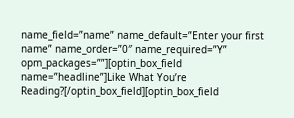name_field=”name” name_default=”Enter your first name” name_order=”0″ name_required=”Y” opm_packages=””][optin_box_field name=”headline”]Like What You’re Reading?[/optin_box_field][optin_box_field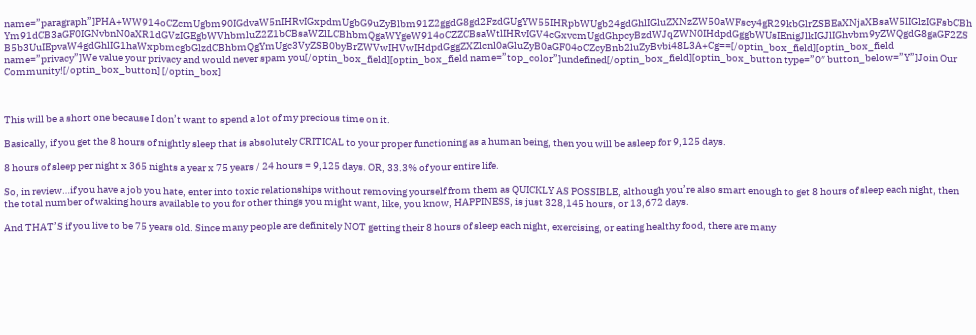name=”paragraph”]PHA+WW914oCZcmUgbm90IGdvaW5nIHRvIGxpdmUgbG9uZyBlbm91Z2ggdG8gd2FzdGUgYW55IHRpbWUgb24gdGhlIGluZXNzZW50aWFscy4gR29kbGlrZSBEaXNjaXBsaW5lIGlzIGFsbCBhYm91dCB3aGF0IGNvbnN0aXR1dGVzIGEgbWVhbmluZ2Z1bCBsaWZlLCBhbmQgaWYgeW914oCZZCBsaWtlIHRvIGV4cGxvcmUgdGhpcyBzdWJqZWN0IHdpdGggbWUsIEnigJlkIGJlIGhvbm9yZWQgdG8gaGF2ZSB5b3UuIEpvaW4gdGhlIG1haWxpbmcgbGlzdCBhbmQgYmUgc3VyZSB0byBrZWVwIHVwIHdpdGggZXZlcnl0aGluZyB0aGF04oCZcyBnb2luZyBvbi48L3A+Cg==[/optin_box_field][optin_box_field name=”privacy”]We value your privacy and would never spam you[/optin_box_field][optin_box_field name=”top_color”]undefined[/optin_box_field][optin_box_button type=”0″ button_below=”Y”]Join Our Community![/optin_box_button] [/optin_box]



This will be a short one because I don’t want to spend a lot of my precious time on it.

Basically, if you get the 8 hours of nightly sleep that is absolutely CRITICAL to your proper functioning as a human being, then you will be asleep for 9,125 days.

8 hours of sleep per night x 365 nights a year x 75 years / 24 hours = 9,125 days. OR, 33.3% of your entire life.

So, in review…if you have a job you hate, enter into toxic relationships without removing yourself from them as QUICKLY AS POSSIBLE, although you’re also smart enough to get 8 hours of sleep each night, then the total number of waking hours available to you for other things you might want, like, you know, HAPPINESS, is just 328,145 hours, or 13,672 days.

And THAT’S if you live to be 75 years old. Since many people are definitely NOT getting their 8 hours of sleep each night, exercising, or eating healthy food, there are many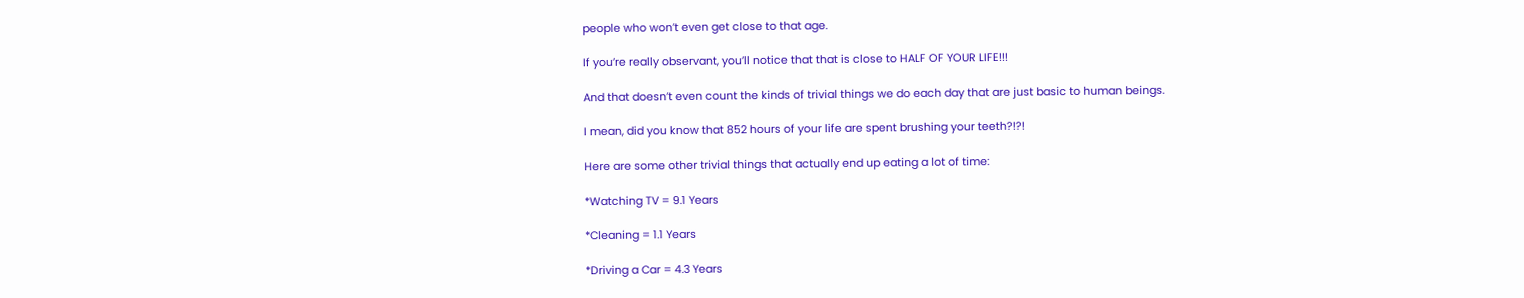people who won’t even get close to that age.

If you’re really observant, you’ll notice that that is close to HALF OF YOUR LIFE!!!

And that doesn’t even count the kinds of trivial things we do each day that are just basic to human beings.

I mean, did you know that 852 hours of your life are spent brushing your teeth?!?!

Here are some other trivial things that actually end up eating a lot of time:

*Watching TV = 9.1 Years

*Cleaning = 1.1 Years

*Driving a Car = 4.3 Years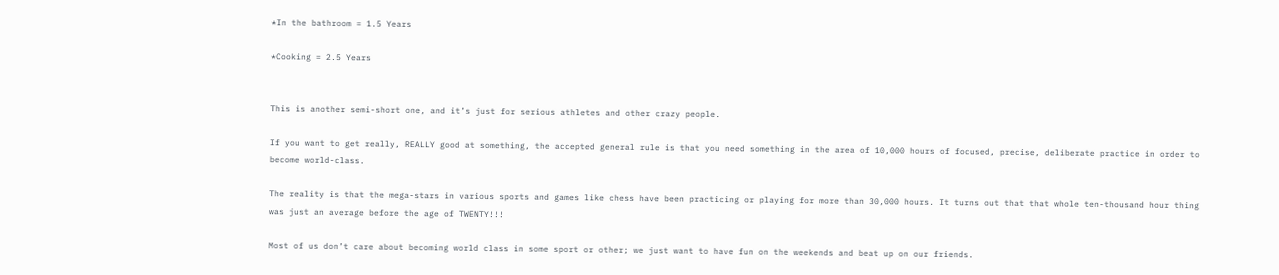*In the bathroom = 1.5 Years

*Cooking = 2.5 Years


This is another semi-short one, and it’s just for serious athletes and other crazy people.

If you want to get really, REALLY good at something, the accepted general rule is that you need something in the area of 10,000 hours of focused, precise, deliberate practice in order to become world-class.

The reality is that the mega-stars in various sports and games like chess have been practicing or playing for more than 30,000 hours. It turns out that that whole ten-thousand hour thing was just an average before the age of TWENTY!!!

Most of us don’t care about becoming world class in some sport or other; we just want to have fun on the weekends and beat up on our friends.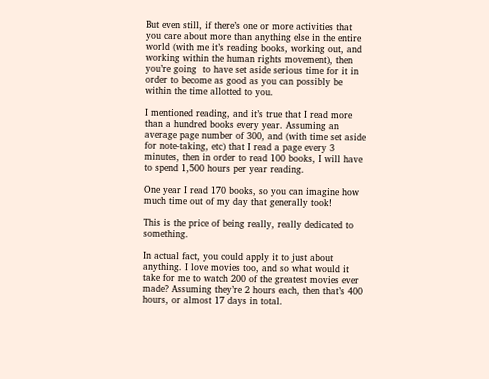But even still, if there’s one or more activities that you care about more than anything else in the entire world (with me it’s reading books, working out, and working within the human rights movement), then you’re going  to have set aside serious time for it in order to become as good as you can possibly be within the time allotted to you.

I mentioned reading, and it’s true that I read more than a hundred books every year. Assuming an average page number of 300, and (with time set aside for note-taking, etc) that I read a page every 3 minutes, then in order to read 100 books, I will have to spend 1,500 hours per year reading.

One year I read 170 books, so you can imagine how much time out of my day that generally took!

This is the price of being really, really dedicated to something.

In actual fact, you could apply it to just about anything. I love movies too, and so what would it take for me to watch 200 of the greatest movies ever made? Assuming they’re 2 hours each, then that’s 400 hours, or almost 17 days in total.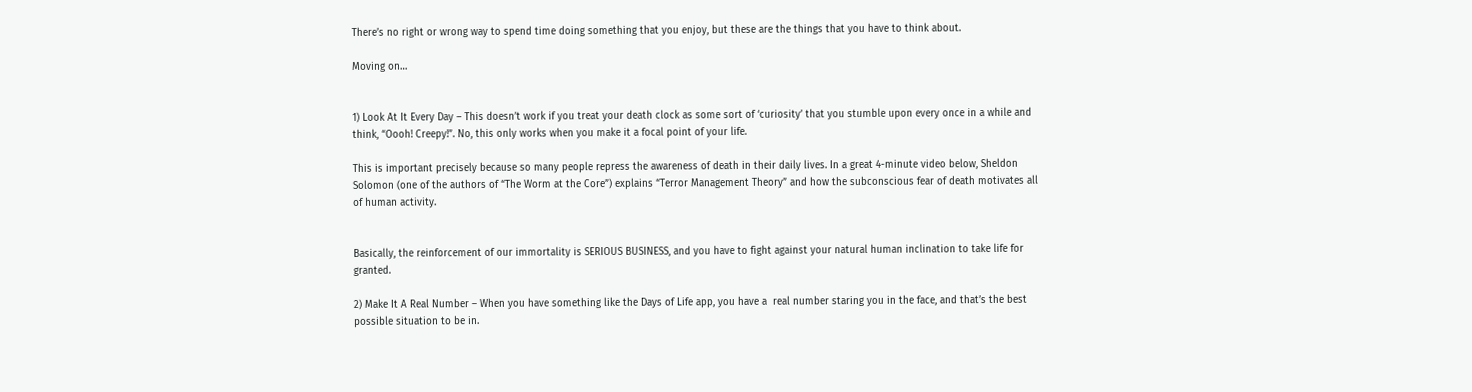There’s no right or wrong way to spend time doing something that you enjoy, but these are the things that you have to think about.

Moving on…


1) Look At It Every Day – This doesn’t work if you treat your death clock as some sort of ‘curiosity’ that you stumble upon every once in a while and think, “Oooh! Creepy!”. No, this only works when you make it a focal point of your life.

This is important precisely because so many people repress the awareness of death in their daily lives. In a great 4-minute video below, Sheldon Solomon (one of the authors of “The Worm at the Core”) explains “Terror Management Theory” and how the subconscious fear of death motivates all of human activity.


Basically, the reinforcement of our immortality is SERIOUS BUSINESS, and you have to fight against your natural human inclination to take life for granted.

2) Make It A Real Number – When you have something like the Days of Life app, you have a  real number staring you in the face, and that’s the best possible situation to be in.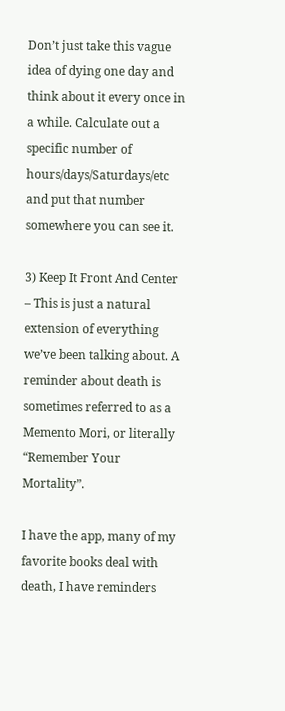Don’t just take this vague idea of dying one day and think about it every once in a while. Calculate out a specific number of hours/days/Saturdays/etc and put that number somewhere you can see it.

3) Keep It Front And Center – This is just a natural extension of everything we’ve been talking about. A reminder about death is sometimes referred to as a Memento Mori, or literally “Remember Your Mortality”.

I have the app, many of my favorite books deal with death, I have reminders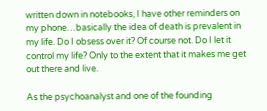written down in notebooks, I have other reminders on my phone…basically the idea of death is prevalent in my life. Do I obsess over it? Of course not. Do I let it control my life? Only to the extent that it makes me get out there and live.

As the psychoanalyst and one of the founding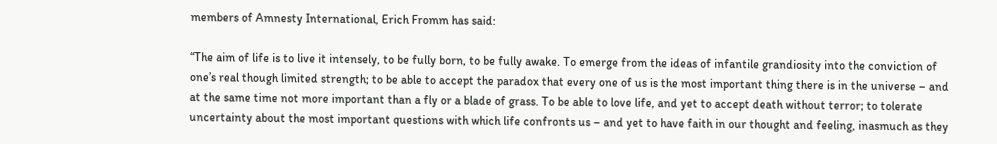members of Amnesty International, Erich Fromm has said:

“The aim of life is to live it intensely, to be fully born, to be fully awake. To emerge from the ideas of infantile grandiosity into the conviction of one’s real though limited strength; to be able to accept the paradox that every one of us is the most important thing there is in the universe – and at the same time not more important than a fly or a blade of grass. To be able to love life, and yet to accept death without terror; to tolerate uncertainty about the most important questions with which life confronts us – and yet to have faith in our thought and feeling, inasmuch as they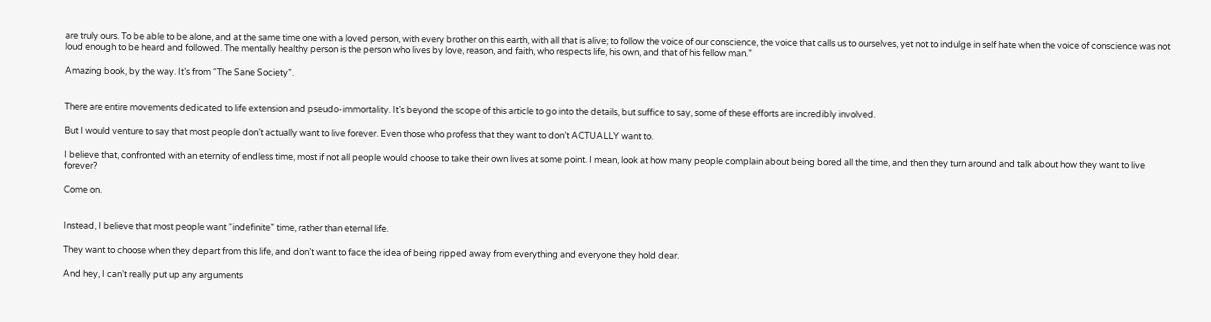are truly ours. To be able to be alone, and at the same time one with a loved person, with every brother on this earth, with all that is alive; to follow the voice of our conscience, the voice that calls us to ourselves, yet not to indulge in self hate when the voice of conscience was not loud enough to be heard and followed. The mentally healthy person is the person who lives by love, reason, and faith, who respects life, his own, and that of his fellow man.”

Amazing book, by the way. It’s from “The Sane Society”.


There are entire movements dedicated to life extension and pseudo-immortality. It’s beyond the scope of this article to go into the details, but suffice to say, some of these efforts are incredibly involved.

But I would venture to say that most people don’t actually want to live forever. Even those who profess that they want to don’t ACTUALLY want to.

I believe that, confronted with an eternity of endless time, most if not all people would choose to take their own lives at some point. I mean, look at how many people complain about being bored all the time, and then they turn around and talk about how they want to live forever?

Come on.


Instead, I believe that most people want “indefinite” time, rather than eternal life.

They want to choose when they depart from this life, and don’t want to face the idea of being ripped away from everything and everyone they hold dear.

And hey, I can’t really put up any arguments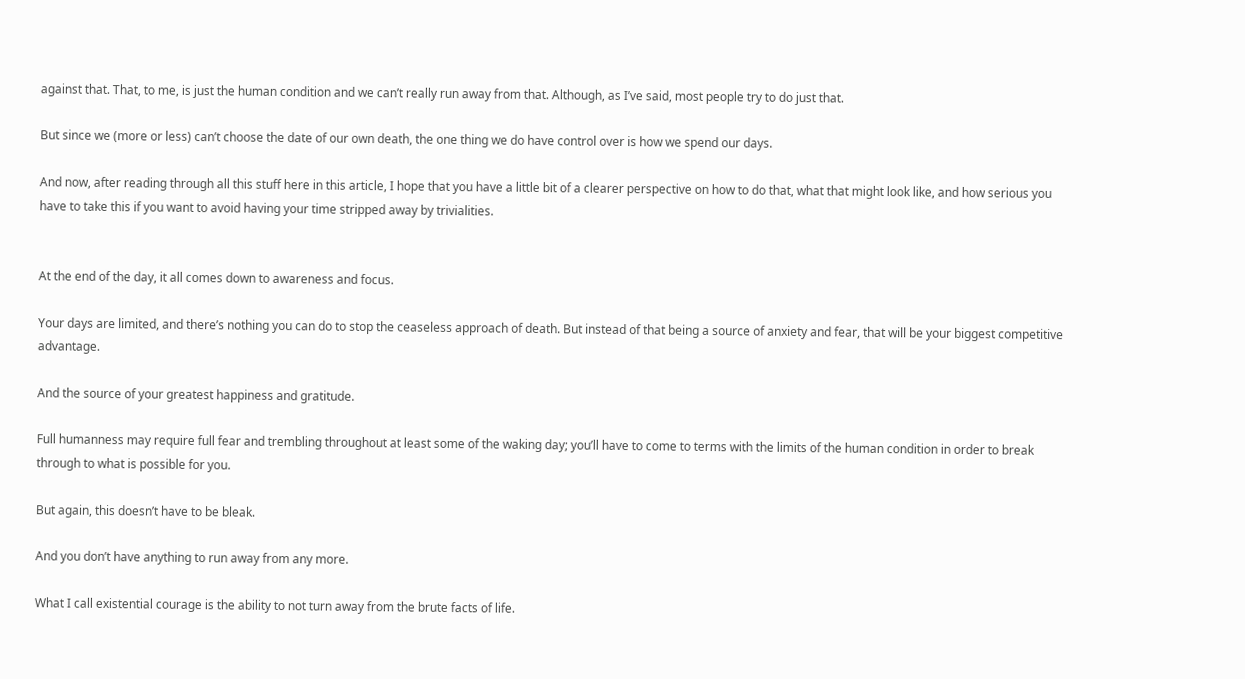against that. That, to me, is just the human condition and we can’t really run away from that. Although, as I’ve said, most people try to do just that.

But since we (more or less) can’t choose the date of our own death, the one thing we do have control over is how we spend our days.

And now, after reading through all this stuff here in this article, I hope that you have a little bit of a clearer perspective on how to do that, what that might look like, and how serious you have to take this if you want to avoid having your time stripped away by trivialities.


At the end of the day, it all comes down to awareness and focus.

Your days are limited, and there’s nothing you can do to stop the ceaseless approach of death. But instead of that being a source of anxiety and fear, that will be your biggest competitive advantage.

And the source of your greatest happiness and gratitude.

Full humanness may require full fear and trembling throughout at least some of the waking day; you’ll have to come to terms with the limits of the human condition in order to break through to what is possible for you.

But again, this doesn’t have to be bleak.

And you don’t have anything to run away from any more.

What I call existential courage is the ability to not turn away from the brute facts of life.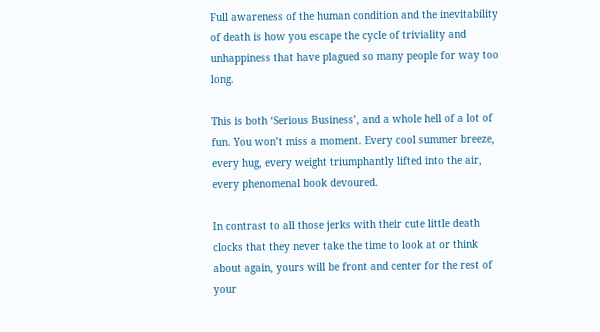Full awareness of the human condition and the inevitability of death is how you escape the cycle of triviality and unhappiness that have plagued so many people for way too long.

This is both ‘Serious Business’, and a whole hell of a lot of fun. You won’t miss a moment. Every cool summer breeze, every hug, every weight triumphantly lifted into the air, every phenomenal book devoured.

In contrast to all those jerks with their cute little death clocks that they never take the time to look at or think about again, yours will be front and center for the rest of your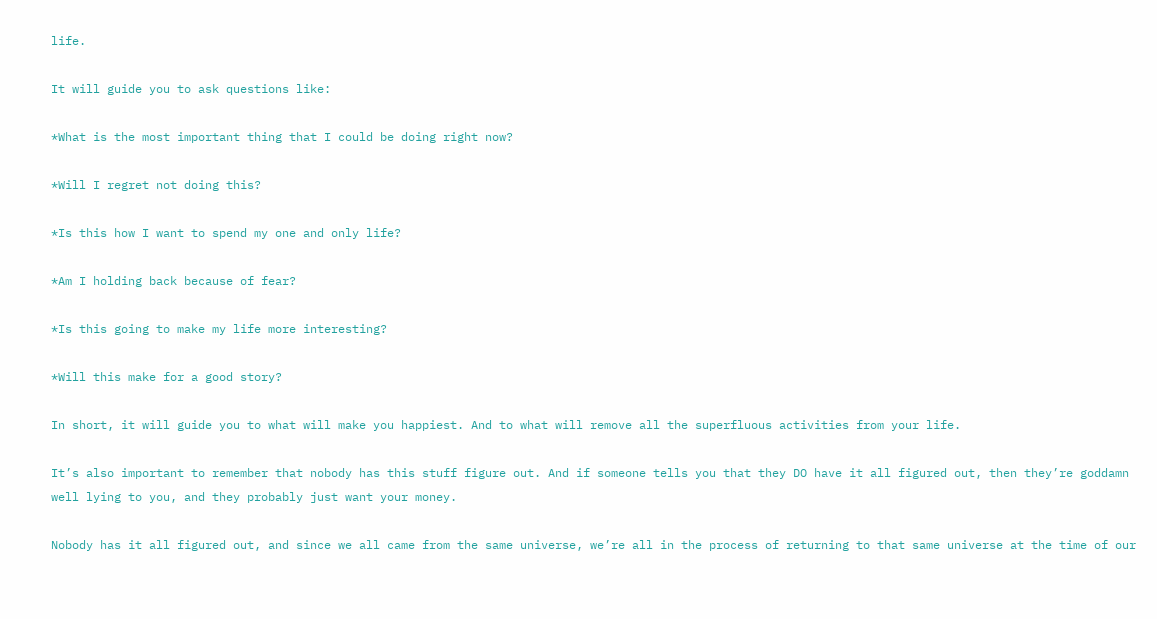life.

It will guide you to ask questions like:

*What is the most important thing that I could be doing right now?

*Will I regret not doing this?

*Is this how I want to spend my one and only life?

*Am I holding back because of fear?

*Is this going to make my life more interesting?

*Will this make for a good story?

In short, it will guide you to what will make you happiest. And to what will remove all the superfluous activities from your life.

It’s also important to remember that nobody has this stuff figure out. And if someone tells you that they DO have it all figured out, then they’re goddamn well lying to you, and they probably just want your money.

Nobody has it all figured out, and since we all came from the same universe, we’re all in the process of returning to that same universe at the time of our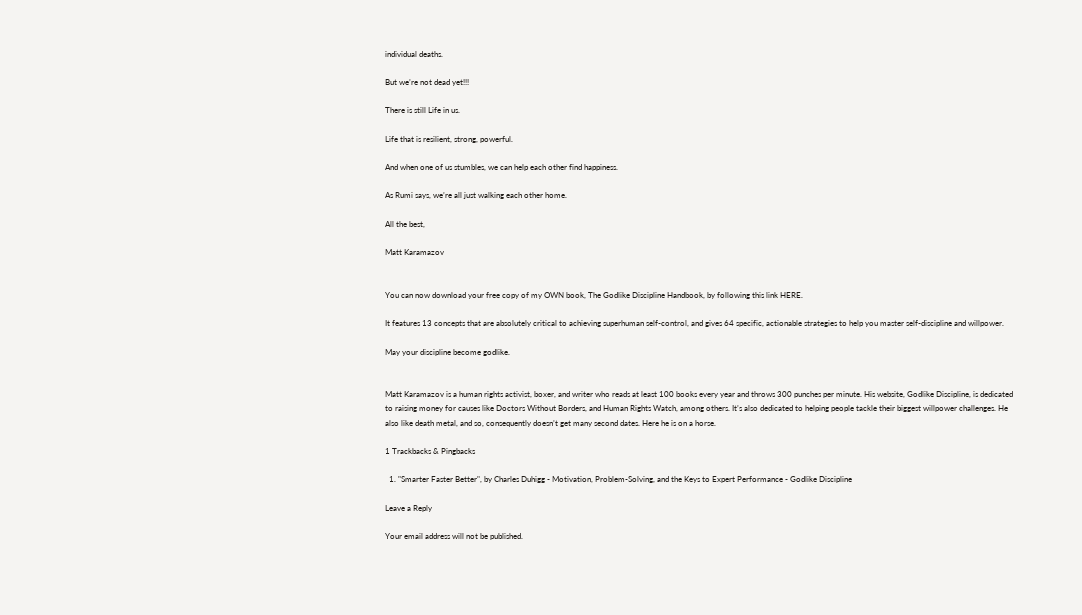individual deaths.

But we’re not dead yet!!!

There is still Life in us.

Life that is resilient, strong, powerful.

And when one of us stumbles, we can help each other find happiness.

As Rumi says, we’re all just walking each other home.

All the best,

Matt Karamazov


You can now download your free copy of my OWN book, The Godlike Discipline Handbook, by following this link HERE.

It features 13 concepts that are absolutely critical to achieving superhuman self-control, and gives 64 specific, actionable strategies to help you master self-discipline and willpower.

May your discipline become godlike.


Matt Karamazov is a human rights activist, boxer, and writer who reads at least 100 books every year and throws 300 punches per minute. His website, Godlike Discipline, is dedicated to raising money for causes like Doctors Without Borders, and Human Rights Watch, among others. It’s also dedicated to helping people tackle their biggest willpower challenges. He also like death metal, and so, consequently doesn’t get many second dates. Here he is on a horse.

1 Trackbacks & Pingbacks

  1. "Smarter Faster Better", by Charles Duhigg - Motivation, Problem-Solving, and the Keys to Expert Performance - Godlike Discipline

Leave a Reply

Your email address will not be published.